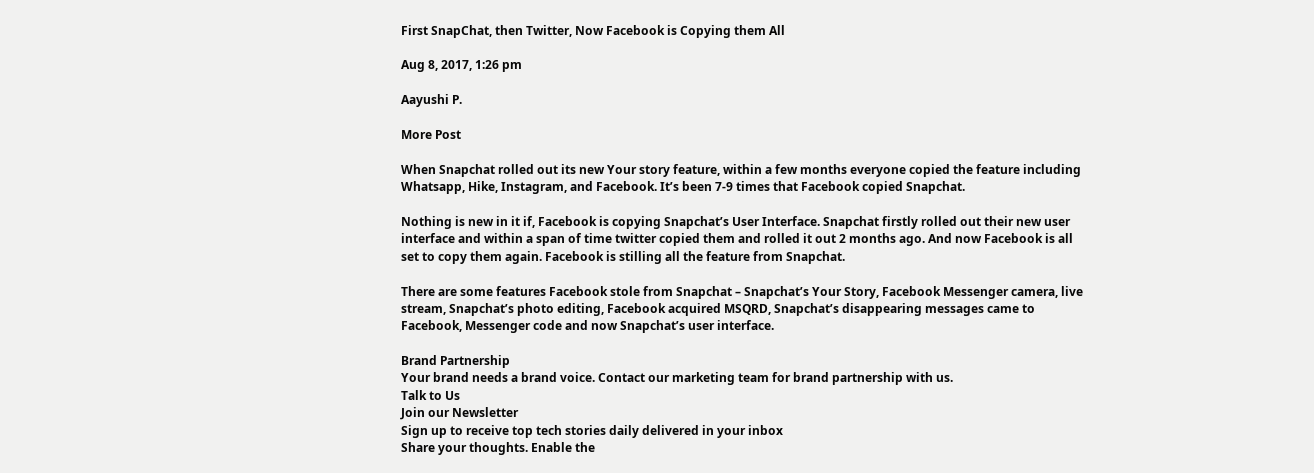First SnapChat, then Twitter, Now Facebook is Copying them All

Aug 8, 2017, 1:26 pm

Aayushi P.

More Post

When Snapchat rolled out its new Your story feature, within a few months everyone copied the feature including Whatsapp, Hike, Instagram, and Facebook. It’s been 7-9 times that Facebook copied Snapchat.

Nothing is new in it if, Facebook is copying Snapchat’s User Interface. Snapchat firstly rolled out their new user interface and within a span of time twitter copied them and rolled it out 2 months ago. And now Facebook is all set to copy them again. Facebook is stilling all the feature from Snapchat.

There are some features Facebook stole from Snapchat – Snapchat’s Your Story, Facebook Messenger camera, live stream, Snapchat’s photo editing, Facebook acquired MSQRD, Snapchat’s disappearing messages came to Facebook, Messenger code and now Snapchat’s user interface.

Brand Partnership
Your brand needs a brand voice. Contact our marketing team for brand partnership with us.
Talk to Us
Join our Newsletter
Sign up to receive top tech stories daily delivered in your inbox
Share your thoughts. Enable the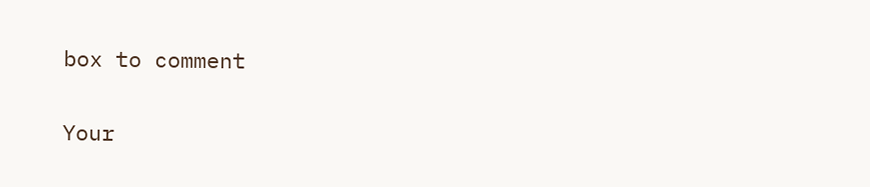box to comment

Your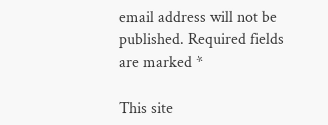email address will not be published. Required fields are marked *

This site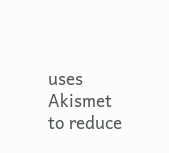uses Akismet to reduce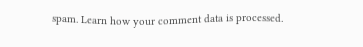spam. Learn how your comment data is processed.